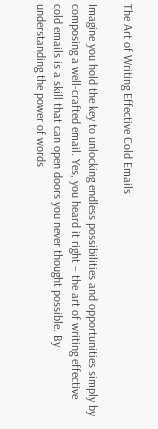The Art of Writing Effective Cold Emails

Imagine you hold the key to unlocking endless possibilities and opportunities simply by composing a well-crafted email. Yes, you heard it right – the art of writing effective cold emails is a skill that can open doors you never thought possible. By understanding the power of words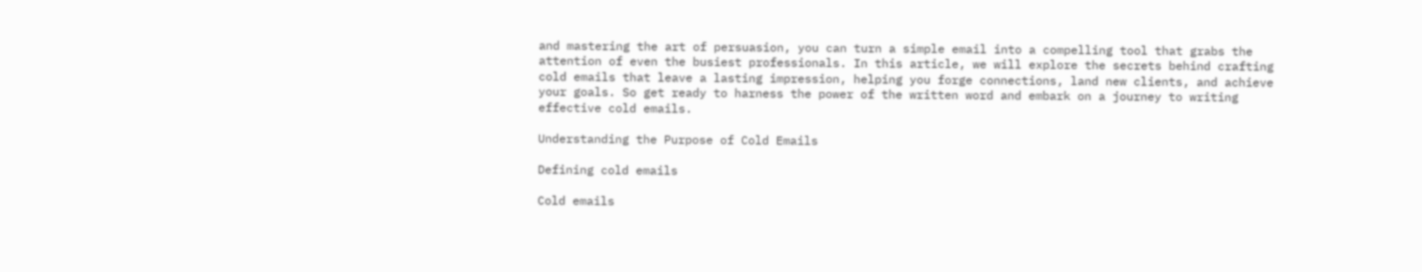and mastering the art of persuasion, you can turn a simple email into a compelling tool that grabs the attention of even the busiest professionals. In this article, we will explore the secrets behind crafting cold emails that leave a lasting impression, helping you forge connections, land new clients, and achieve your goals. So get ready to harness the power of the written word and embark on a journey to writing effective cold emails.

Understanding the Purpose of Cold Emails

Defining cold emails

Cold emails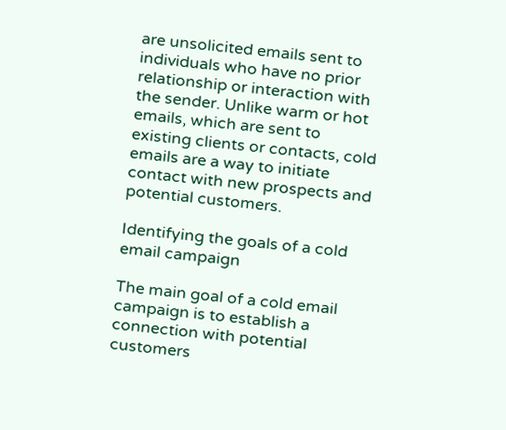are unsolicited emails sent to individuals who have no prior relationship or interaction with the sender. Unlike warm or hot emails, which are sent to existing clients or contacts, cold emails are a way to initiate contact with new prospects and potential customers.

Identifying the goals of a cold email campaign

The main goal of a cold email campaign is to establish a connection with potential customers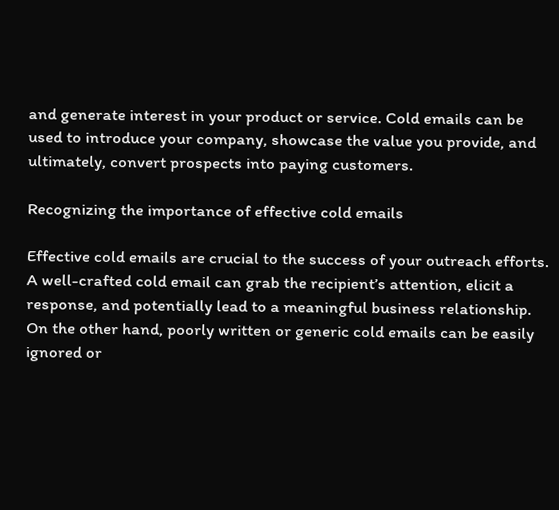and generate interest in your product or service. Cold emails can be used to introduce your company, showcase the value you provide, and ultimately, convert prospects into paying customers.

Recognizing the importance of effective cold emails

Effective cold emails are crucial to the success of your outreach efforts. A well-crafted cold email can grab the recipient’s attention, elicit a response, and potentially lead to a meaningful business relationship. On the other hand, poorly written or generic cold emails can be easily ignored or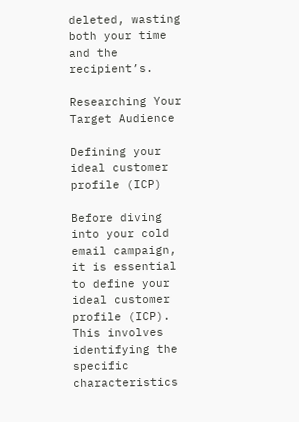deleted, wasting both your time and the recipient’s.

Researching Your Target Audience

Defining your ideal customer profile (ICP)

Before diving into your cold email campaign, it is essential to define your ideal customer profile (ICP). This involves identifying the specific characteristics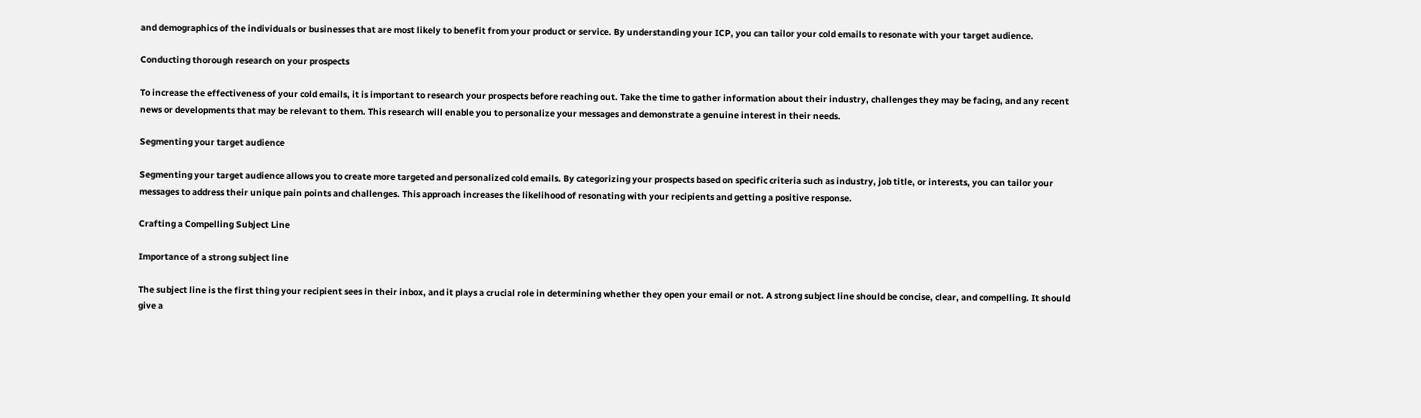and demographics of the individuals or businesses that are most likely to benefit from your product or service. By understanding your ICP, you can tailor your cold emails to resonate with your target audience.

Conducting thorough research on your prospects

To increase the effectiveness of your cold emails, it is important to research your prospects before reaching out. Take the time to gather information about their industry, challenges they may be facing, and any recent news or developments that may be relevant to them. This research will enable you to personalize your messages and demonstrate a genuine interest in their needs.

Segmenting your target audience

Segmenting your target audience allows you to create more targeted and personalized cold emails. By categorizing your prospects based on specific criteria such as industry, job title, or interests, you can tailor your messages to address their unique pain points and challenges. This approach increases the likelihood of resonating with your recipients and getting a positive response.

Crafting a Compelling Subject Line

Importance of a strong subject line

The subject line is the first thing your recipient sees in their inbox, and it plays a crucial role in determining whether they open your email or not. A strong subject line should be concise, clear, and compelling. It should give a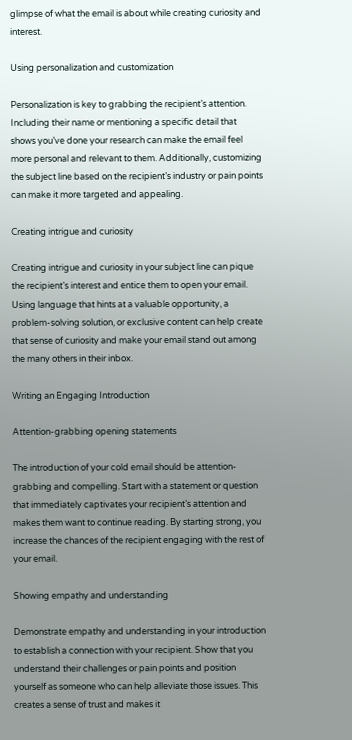glimpse of what the email is about while creating curiosity and interest.

Using personalization and customization

Personalization is key to grabbing the recipient’s attention. Including their name or mentioning a specific detail that shows you’ve done your research can make the email feel more personal and relevant to them. Additionally, customizing the subject line based on the recipient’s industry or pain points can make it more targeted and appealing.

Creating intrigue and curiosity

Creating intrigue and curiosity in your subject line can pique the recipient’s interest and entice them to open your email. Using language that hints at a valuable opportunity, a problem-solving solution, or exclusive content can help create that sense of curiosity and make your email stand out among the many others in their inbox.

Writing an Engaging Introduction

Attention-grabbing opening statements

The introduction of your cold email should be attention-grabbing and compelling. Start with a statement or question that immediately captivates your recipient’s attention and makes them want to continue reading. By starting strong, you increase the chances of the recipient engaging with the rest of your email.

Showing empathy and understanding

Demonstrate empathy and understanding in your introduction to establish a connection with your recipient. Show that you understand their challenges or pain points and position yourself as someone who can help alleviate those issues. This creates a sense of trust and makes it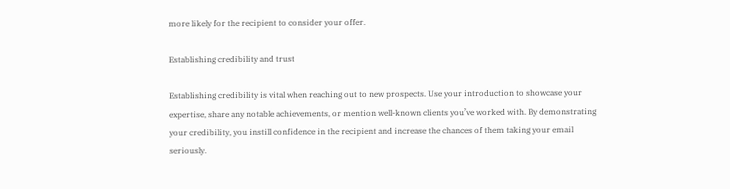more likely for the recipient to consider your offer.

Establishing credibility and trust

Establishing credibility is vital when reaching out to new prospects. Use your introduction to showcase your expertise, share any notable achievements, or mention well-known clients you’ve worked with. By demonstrating your credibility, you instill confidence in the recipient and increase the chances of them taking your email seriously.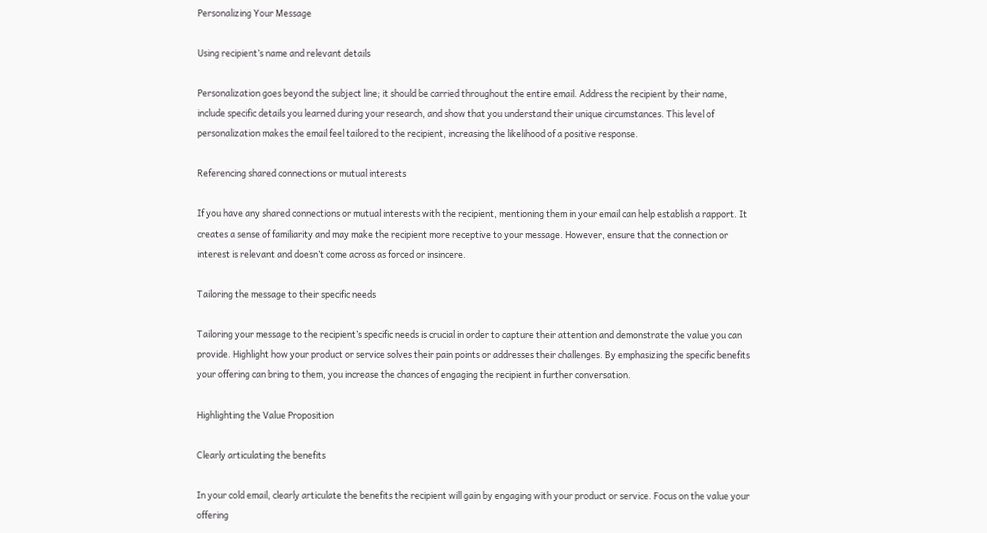Personalizing Your Message

Using recipient’s name and relevant details

Personalization goes beyond the subject line; it should be carried throughout the entire email. Address the recipient by their name, include specific details you learned during your research, and show that you understand their unique circumstances. This level of personalization makes the email feel tailored to the recipient, increasing the likelihood of a positive response.

Referencing shared connections or mutual interests

If you have any shared connections or mutual interests with the recipient, mentioning them in your email can help establish a rapport. It creates a sense of familiarity and may make the recipient more receptive to your message. However, ensure that the connection or interest is relevant and doesn’t come across as forced or insincere.

Tailoring the message to their specific needs

Tailoring your message to the recipient’s specific needs is crucial in order to capture their attention and demonstrate the value you can provide. Highlight how your product or service solves their pain points or addresses their challenges. By emphasizing the specific benefits your offering can bring to them, you increase the chances of engaging the recipient in further conversation.

Highlighting the Value Proposition

Clearly articulating the benefits

In your cold email, clearly articulate the benefits the recipient will gain by engaging with your product or service. Focus on the value your offering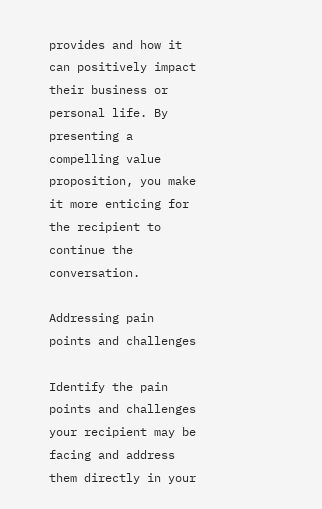provides and how it can positively impact their business or personal life. By presenting a compelling value proposition, you make it more enticing for the recipient to continue the conversation.

Addressing pain points and challenges

Identify the pain points and challenges your recipient may be facing and address them directly in your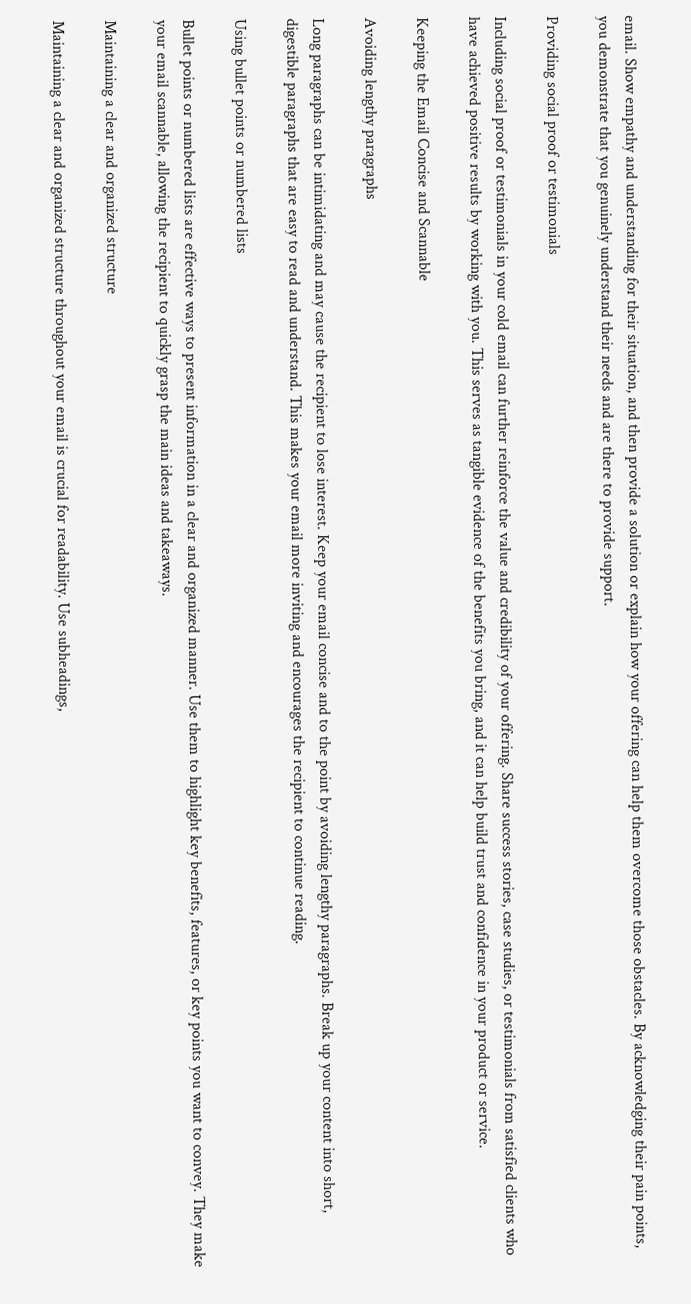email. Show empathy and understanding for their situation, and then provide a solution or explain how your offering can help them overcome those obstacles. By acknowledging their pain points, you demonstrate that you genuinely understand their needs and are there to provide support.

Providing social proof or testimonials

Including social proof or testimonials in your cold email can further reinforce the value and credibility of your offering. Share success stories, case studies, or testimonials from satisfied clients who have achieved positive results by working with you. This serves as tangible evidence of the benefits you bring, and it can help build trust and confidence in your product or service.

Keeping the Email Concise and Scannable

Avoiding lengthy paragraphs

Long paragraphs can be intimidating and may cause the recipient to lose interest. Keep your email concise and to the point by avoiding lengthy paragraphs. Break up your content into short, digestible paragraphs that are easy to read and understand. This makes your email more inviting and encourages the recipient to continue reading.

Using bullet points or numbered lists

Bullet points or numbered lists are effective ways to present information in a clear and organized manner. Use them to highlight key benefits, features, or key points you want to convey. They make your email scannable, allowing the recipient to quickly grasp the main ideas and takeaways.

Maintaining a clear and organized structure

Maintaining a clear and organized structure throughout your email is crucial for readability. Use subheadings,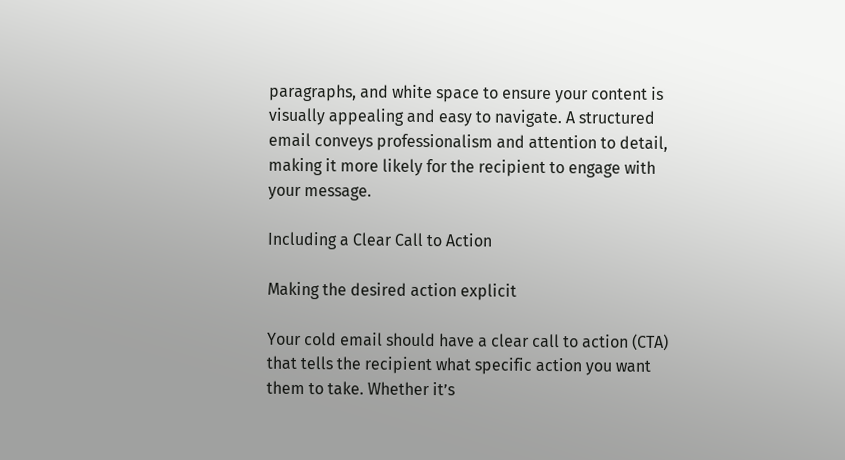paragraphs, and white space to ensure your content is visually appealing and easy to navigate. A structured email conveys professionalism and attention to detail, making it more likely for the recipient to engage with your message.

Including a Clear Call to Action

Making the desired action explicit

Your cold email should have a clear call to action (CTA) that tells the recipient what specific action you want them to take. Whether it’s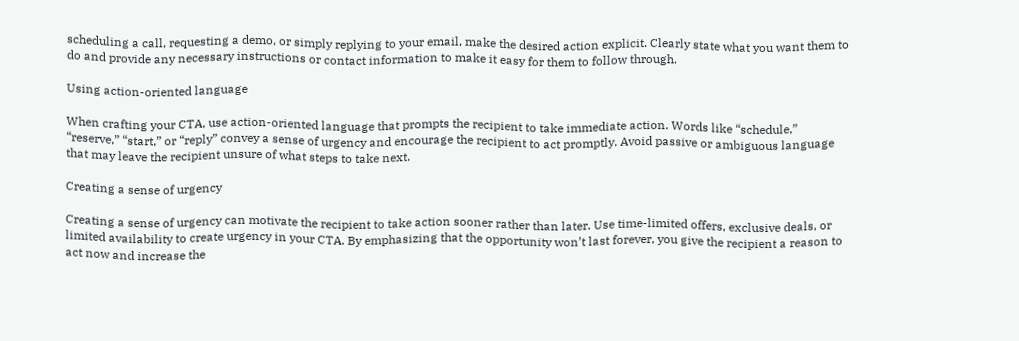scheduling a call, requesting a demo, or simply replying to your email, make the desired action explicit. Clearly state what you want them to do and provide any necessary instructions or contact information to make it easy for them to follow through.

Using action-oriented language

When crafting your CTA, use action-oriented language that prompts the recipient to take immediate action. Words like “schedule,” “reserve,” “start,” or “reply” convey a sense of urgency and encourage the recipient to act promptly. Avoid passive or ambiguous language that may leave the recipient unsure of what steps to take next.

Creating a sense of urgency

Creating a sense of urgency can motivate the recipient to take action sooner rather than later. Use time-limited offers, exclusive deals, or limited availability to create urgency in your CTA. By emphasizing that the opportunity won’t last forever, you give the recipient a reason to act now and increase the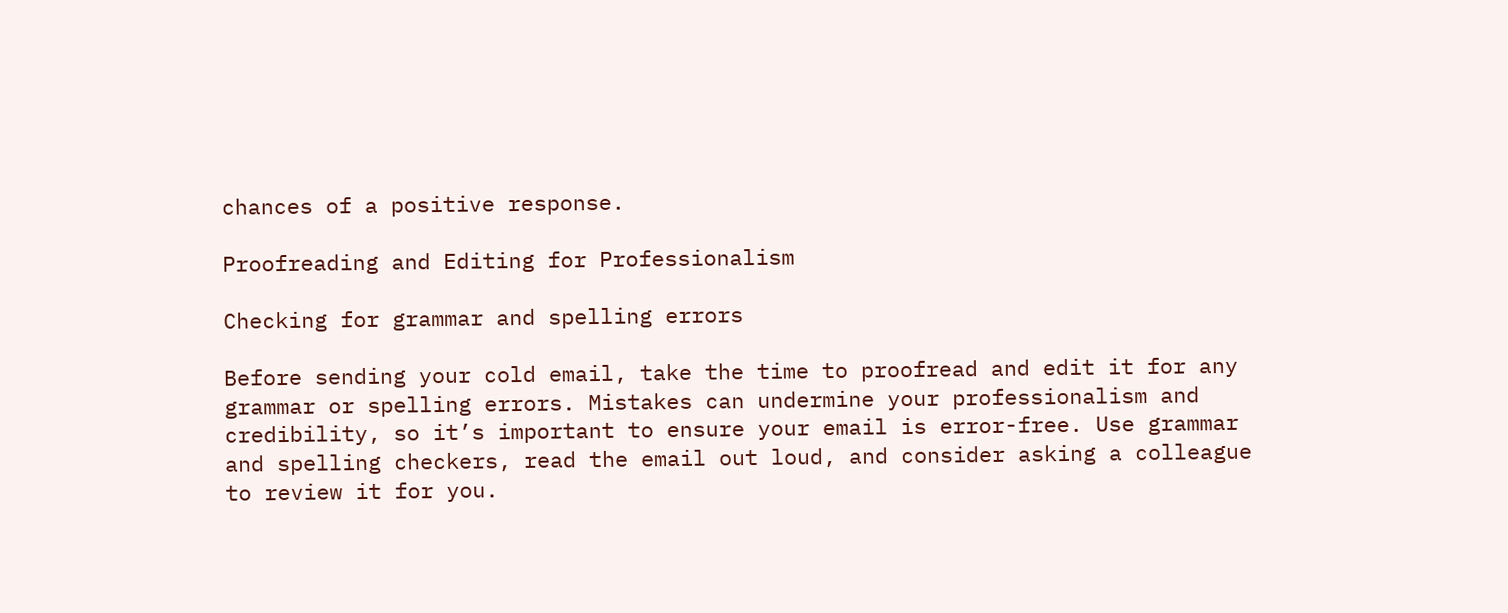chances of a positive response.

Proofreading and Editing for Professionalism

Checking for grammar and spelling errors

Before sending your cold email, take the time to proofread and edit it for any grammar or spelling errors. Mistakes can undermine your professionalism and credibility, so it’s important to ensure your email is error-free. Use grammar and spelling checkers, read the email out loud, and consider asking a colleague to review it for you.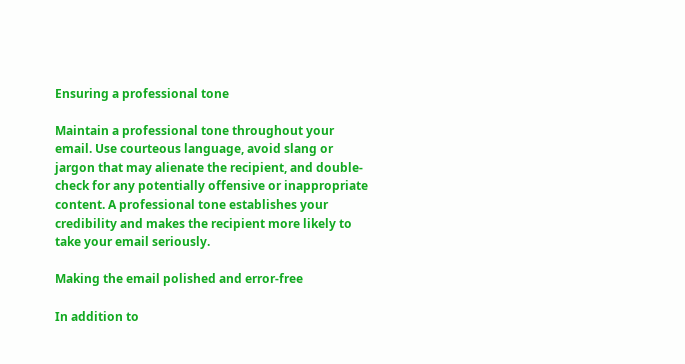Ensuring a professional tone

Maintain a professional tone throughout your email. Use courteous language, avoid slang or jargon that may alienate the recipient, and double-check for any potentially offensive or inappropriate content. A professional tone establishes your credibility and makes the recipient more likely to take your email seriously.

Making the email polished and error-free

In addition to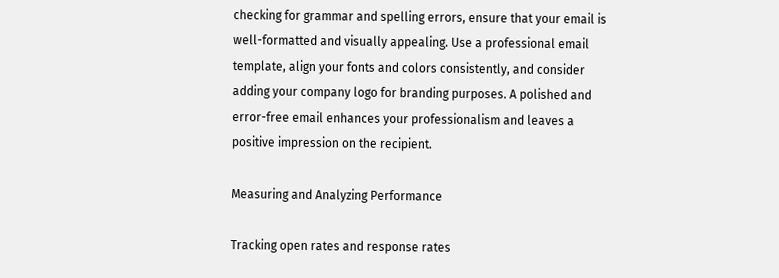checking for grammar and spelling errors, ensure that your email is well-formatted and visually appealing. Use a professional email template, align your fonts and colors consistently, and consider adding your company logo for branding purposes. A polished and error-free email enhances your professionalism and leaves a positive impression on the recipient.

Measuring and Analyzing Performance

Tracking open rates and response rates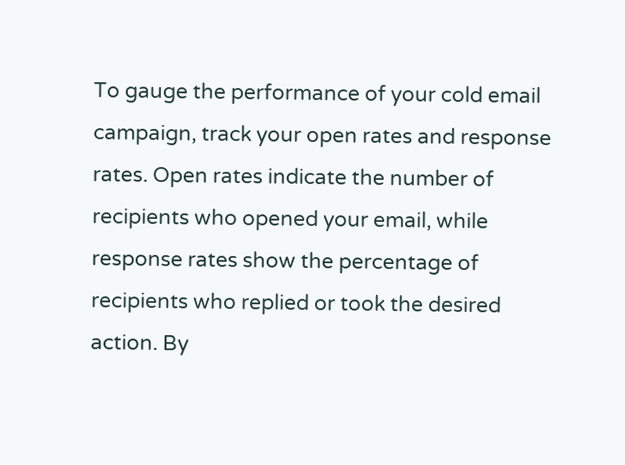To gauge the performance of your cold email campaign, track your open rates and response rates. Open rates indicate the number of recipients who opened your email, while response rates show the percentage of recipients who replied or took the desired action. By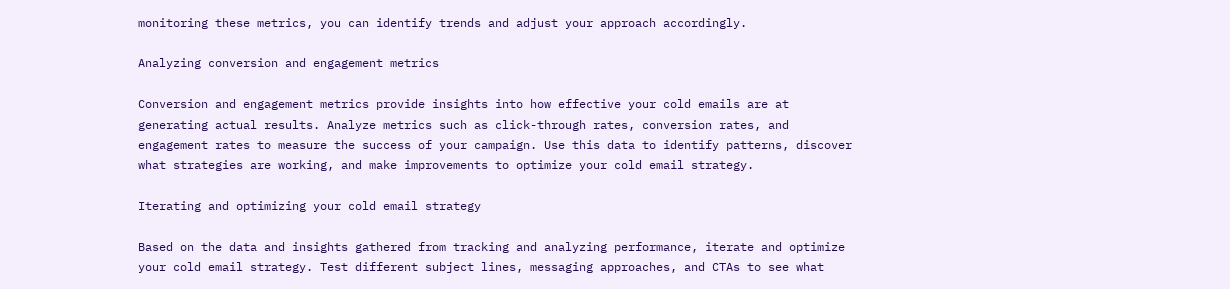monitoring these metrics, you can identify trends and adjust your approach accordingly.

Analyzing conversion and engagement metrics

Conversion and engagement metrics provide insights into how effective your cold emails are at generating actual results. Analyze metrics such as click-through rates, conversion rates, and engagement rates to measure the success of your campaign. Use this data to identify patterns, discover what strategies are working, and make improvements to optimize your cold email strategy.

Iterating and optimizing your cold email strategy

Based on the data and insights gathered from tracking and analyzing performance, iterate and optimize your cold email strategy. Test different subject lines, messaging approaches, and CTAs to see what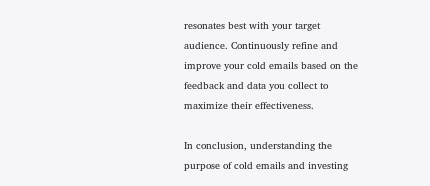resonates best with your target audience. Continuously refine and improve your cold emails based on the feedback and data you collect to maximize their effectiveness.

In conclusion, understanding the purpose of cold emails and investing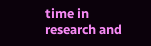time in research and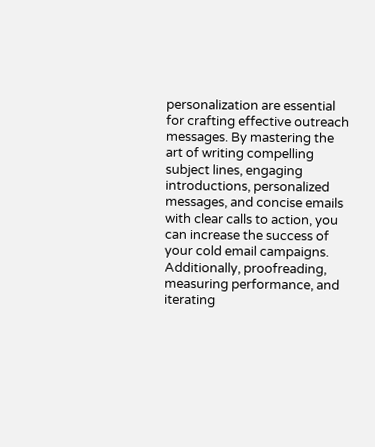personalization are essential for crafting effective outreach messages. By mastering the art of writing compelling subject lines, engaging introductions, personalized messages, and concise emails with clear calls to action, you can increase the success of your cold email campaigns. Additionally, proofreading, measuring performance, and iterating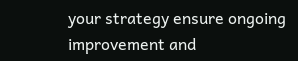your strategy ensure ongoing improvement and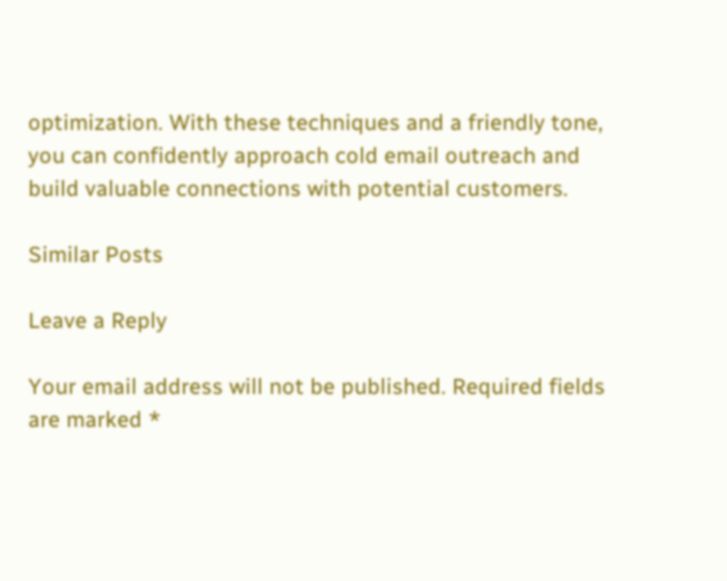optimization. With these techniques and a friendly tone, you can confidently approach cold email outreach and build valuable connections with potential customers.

Similar Posts

Leave a Reply

Your email address will not be published. Required fields are marked *